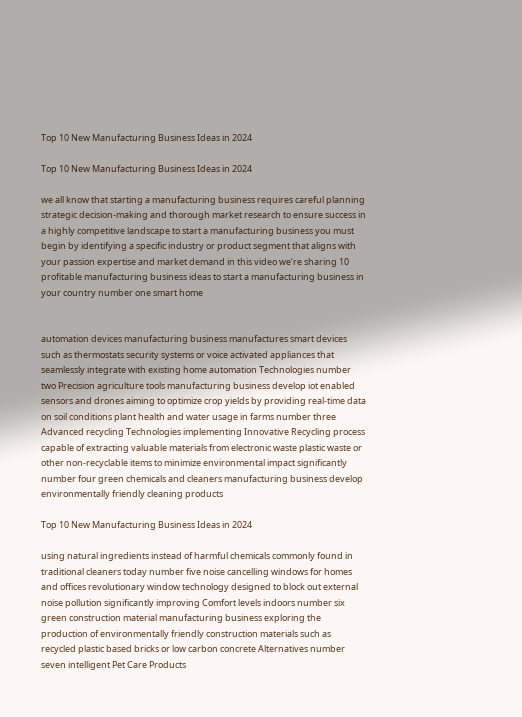Top 10 New Manufacturing Business Ideas in 2024

Top 10 New Manufacturing Business Ideas in 2024

we all know that starting a manufacturing business requires careful planning strategic decision-making and thorough market research to ensure success in a highly competitive landscape to start a manufacturing business you must begin by identifying a specific industry or product segment that aligns with your passion expertise and market demand in this video we’re sharing 10 profitable manufacturing business ideas to start a manufacturing business in your country number one smart home


automation devices manufacturing business manufactures smart devices such as thermostats security systems or voice activated appliances that seamlessly integrate with existing home automation Technologies number two Precision agriculture tools manufacturing business develop iot enabled sensors and drones aiming to optimize crop yields by providing real-time data on soil conditions plant health and water usage in farms number three Advanced recycling Technologies implementing Innovative Recycling process capable of extracting valuable materials from electronic waste plastic waste or other non-recyclable items to minimize environmental impact significantly number four green chemicals and cleaners manufacturing business develop environmentally friendly cleaning products

Top 10 New Manufacturing Business Ideas in 2024

using natural ingredients instead of harmful chemicals commonly found in traditional cleaners today number five noise cancelling windows for homes and offices revolutionary window technology designed to block out external noise pollution significantly improving Comfort levels indoors number six green construction material manufacturing business exploring the production of environmentally friendly construction materials such as recycled plastic based bricks or low carbon concrete Alternatives number seven intelligent Pet Care Products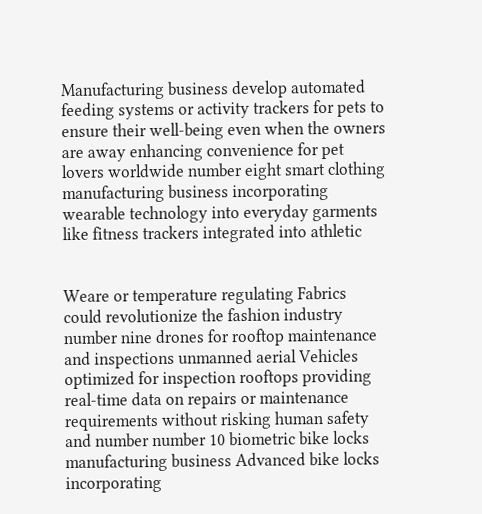Manufacturing business develop automated feeding systems or activity trackers for pets to ensure their well-being even when the owners are away enhancing convenience for pet lovers worldwide number eight smart clothing manufacturing business incorporating wearable technology into everyday garments like fitness trackers integrated into athletic


Weare or temperature regulating Fabrics could revolutionize the fashion industry number nine drones for rooftop maintenance and inspections unmanned aerial Vehicles optimized for inspection rooftops providing real-time data on repairs or maintenance requirements without risking human safety and number number 10 biometric bike locks manufacturing business Advanced bike locks incorporating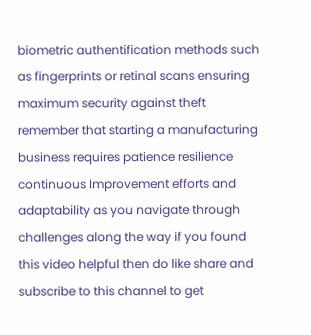biometric authentification methods such as fingerprints or retinal scans ensuring maximum security against theft remember that starting a manufacturing business requires patience resilience continuous Improvement efforts and adaptability as you navigate through challenges along the way if you found this video helpful then do like share and subscribe to this channel to get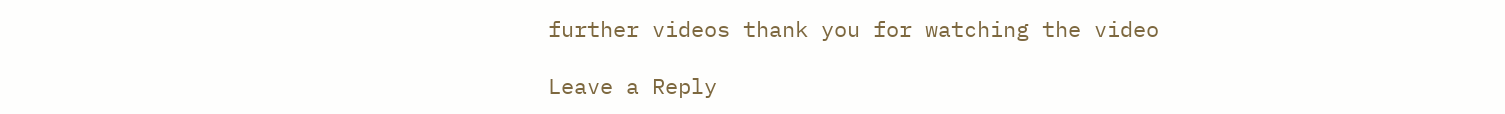further videos thank you for watching the video

Leave a Reply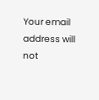Your email address will not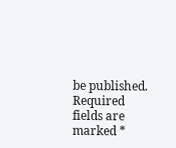be published. Required fields are marked *